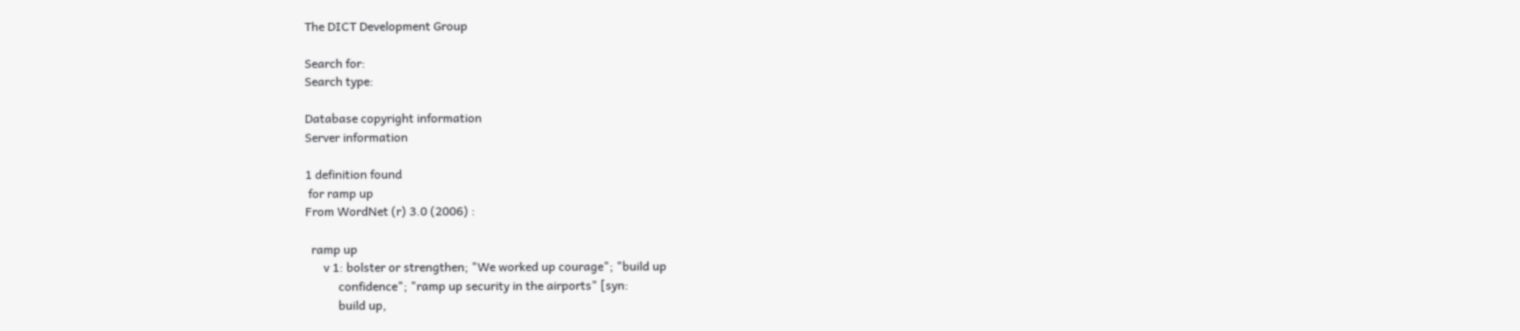The DICT Development Group

Search for:
Search type:

Database copyright information
Server information

1 definition found
 for ramp up
From WordNet (r) 3.0 (2006) :

  ramp up
      v 1: bolster or strengthen; "We worked up courage"; "build up
           confidence"; "ramp up security in the airports" [syn:
           build up,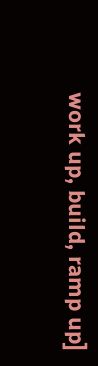work up, build, ramp up]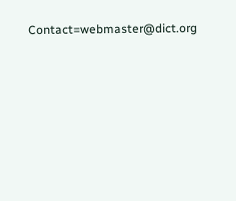Contact=webmaster@dict.org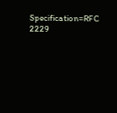Specification=RFC 2229